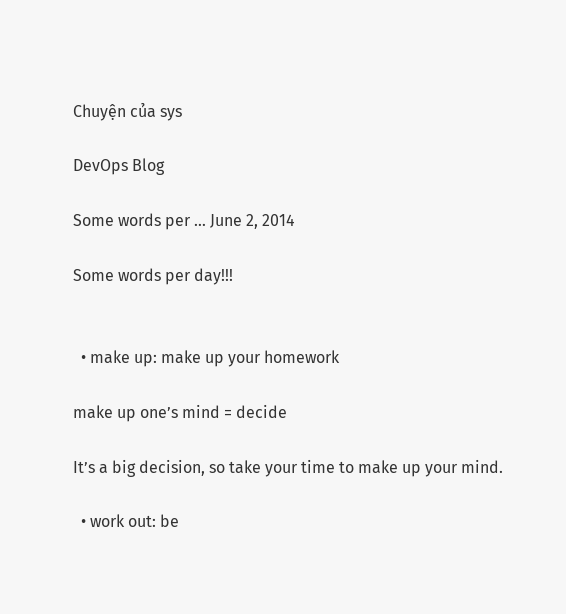Chuyện của sys

DevOps Blog

Some words per … June 2, 2014

Some words per day!!!


  • make up: make up your homework

make up one’s mind = decide

It’s a big decision, so take your time to make up your mind.

  • work out: be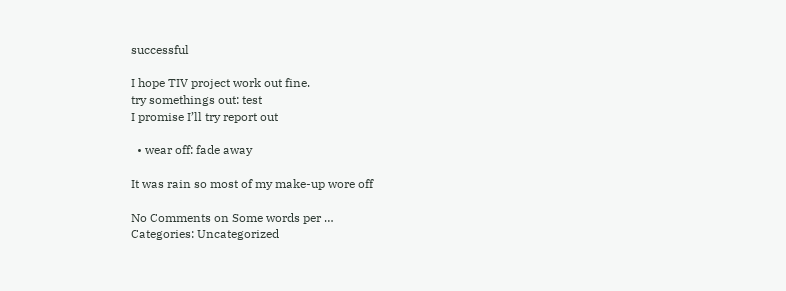successful

I hope TIV project work out fine.
try somethings out: test
I promise I’ll try report out

  • wear off: fade away

It was rain so most of my make-up wore off

No Comments on Some words per …
Categories: Uncategorized